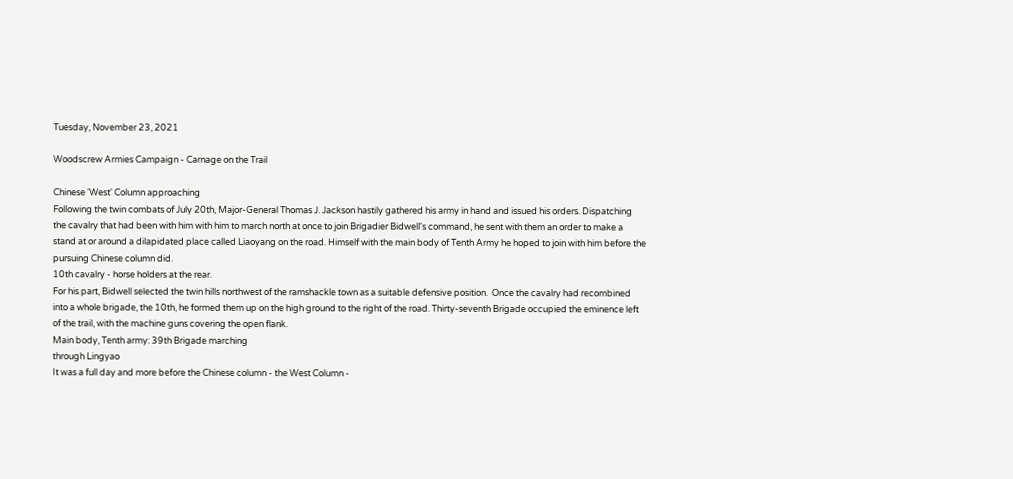Tuesday, November 23, 2021

Woodscrew Armies Campaign - Carnage on the Trail

Chinese 'West' Column approaching
Following the twin combats of July 20th, Major-General Thomas J. Jackson hastily gathered his army in hand and issued his orders. Dispatching the cavalry that had been with him with him to march north at once to join Brigadier Bidwell's command, he sent with them an order to make a stand at or around a dilapidated place called Liaoyang on the road. Himself with the main body of Tenth Army he hoped to join with him before the pursuing Chinese column did.
10th cavalry - horse holders at the rear.
For his part, Bidwell selected the twin hills northwest of the ramshackle town as a suitable defensive position.  Once the cavalry had recombined into a whole brigade, the 10th, he formed them up on the high ground to the right of the road. Thirty-seventh Brigade occupied the eminence left of the trail, with the machine guns covering the open flank.
Main body, Tenth army: 39th Brigade marching
through Lingyao
It was a full day and more before the Chinese column - the West Column -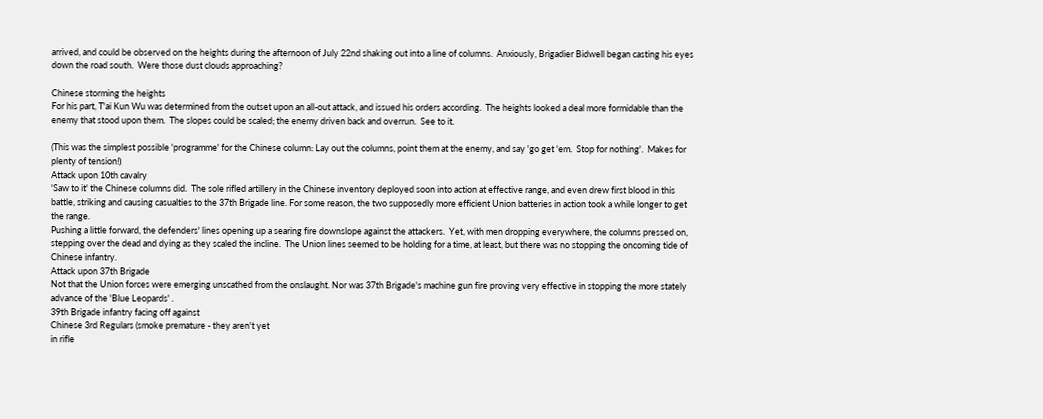arrived, and could be observed on the heights during the afternoon of July 22nd shaking out into a line of columns.  Anxiously, Brigadier Bidwell began casting his eyes down the road south.  Were those dust clouds approaching?

Chinese storming the heights
For his part, T'ai Kun Wu was determined from the outset upon an all-out attack, and issued his orders according.  The heights looked a deal more formidable than the enemy that stood upon them.  The slopes could be scaled; the enemy driven back and overrun.  See to it.

(This was the simplest possible 'programme' for the Chinese column: Lay out the columns, point them at the enemy, and say 'go get 'em.  Stop for nothing'.  Makes for plenty of tension!)
Attack upon 10th cavalry
'Saw to it' the Chinese columns did.  The sole rifled artillery in the Chinese inventory deployed soon into action at effective range, and even drew first blood in this battle, striking and causing casualties to the 37th Brigade line. For some reason, the two supposedly more efficient Union batteries in action took a while longer to get the range.
Pushing a little forward, the defenders' lines opening up a searing fire downslope against the attackers.  Yet, with men dropping everywhere, the columns pressed on, stepping over the dead and dying as they scaled the incline.  The Union lines seemed to be holding for a time, at least, but there was no stopping the oncoming tide of Chinese infantry.
Attack upon 37th Brigade
Not that the Union forces were emerging unscathed from the onslaught. Nor was 37th Brigade's machine gun fire proving very effective in stopping the more stately advance of the 'Blue Leopards' .
39th Brigade infantry facing off against
Chinese 3rd Regulars (smoke premature - they aren't yet
in rifle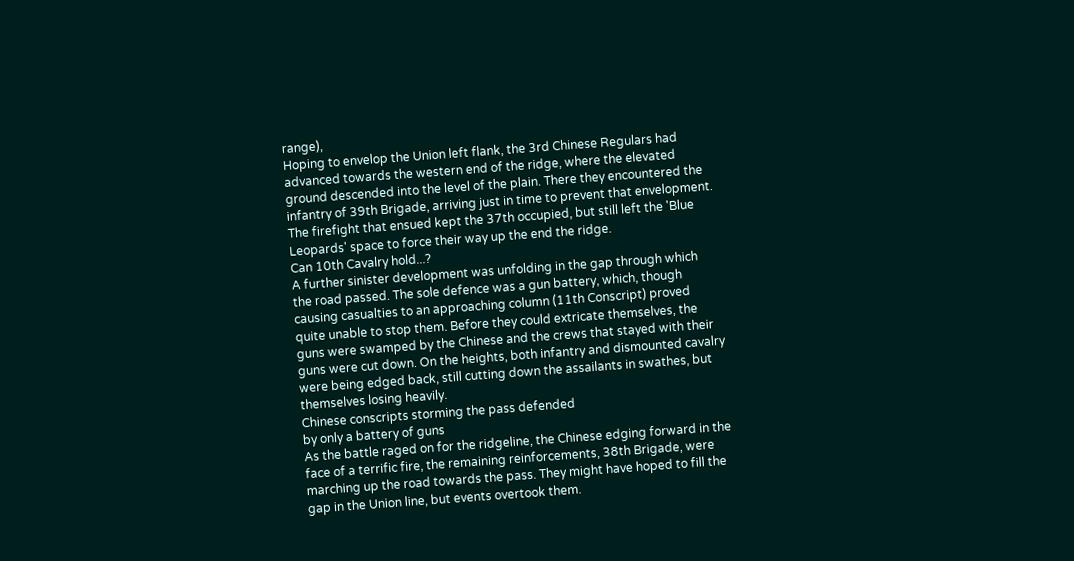range),
Hoping to envelop the Union left flank, the 3rd Chinese Regulars had advanced towards the western end of the ridge, where the elevated ground descended into the level of the plain. There they encountered the infantry of 39th Brigade, arriving just in time to prevent that envelopment. The firefight that ensued kept the 37th occupied, but still left the 'Blue Leopards' space to force their way up the end the ridge.
Can 10th Cavalry hold...?
A further sinister development was unfolding in the gap through which the road passed. The sole defence was a gun battery, which, though causing casualties to an approaching column (11th Conscript) proved quite unable to stop them. Before they could extricate themselves, the guns were swamped by the Chinese and the crews that stayed with their guns were cut down. On the heights, both infantry and dismounted cavalry were being edged back, still cutting down the assailants in swathes, but themselves losing heavily.
Chinese conscripts storming the pass defended
by only a battery of guns
As the battle raged on for the ridgeline, the Chinese edging forward in the face of a terrific fire, the remaining reinforcements, 38th Brigade, were marching up the road towards the pass. They might have hoped to fill the gap in the Union line, but events overtook them.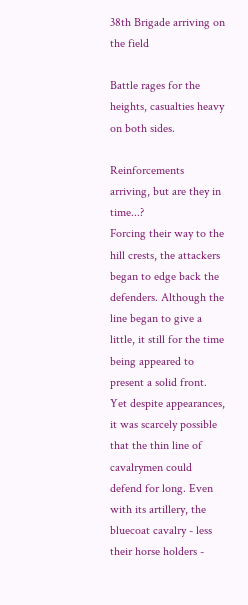38th Brigade arriving on the field

Battle rages for the heights, casualties heavy
on both sides.

Reinforcements arriving, but are they in time...?
Forcing their way to the hill crests, the attackers began to edge back the defenders. Although the line began to give a little, it still for the time being appeared to present a solid front. Yet despite appearances, it was scarcely possible that the thin line of cavalrymen could defend for long. Even with its artillery, the bluecoat cavalry - less their horse holders -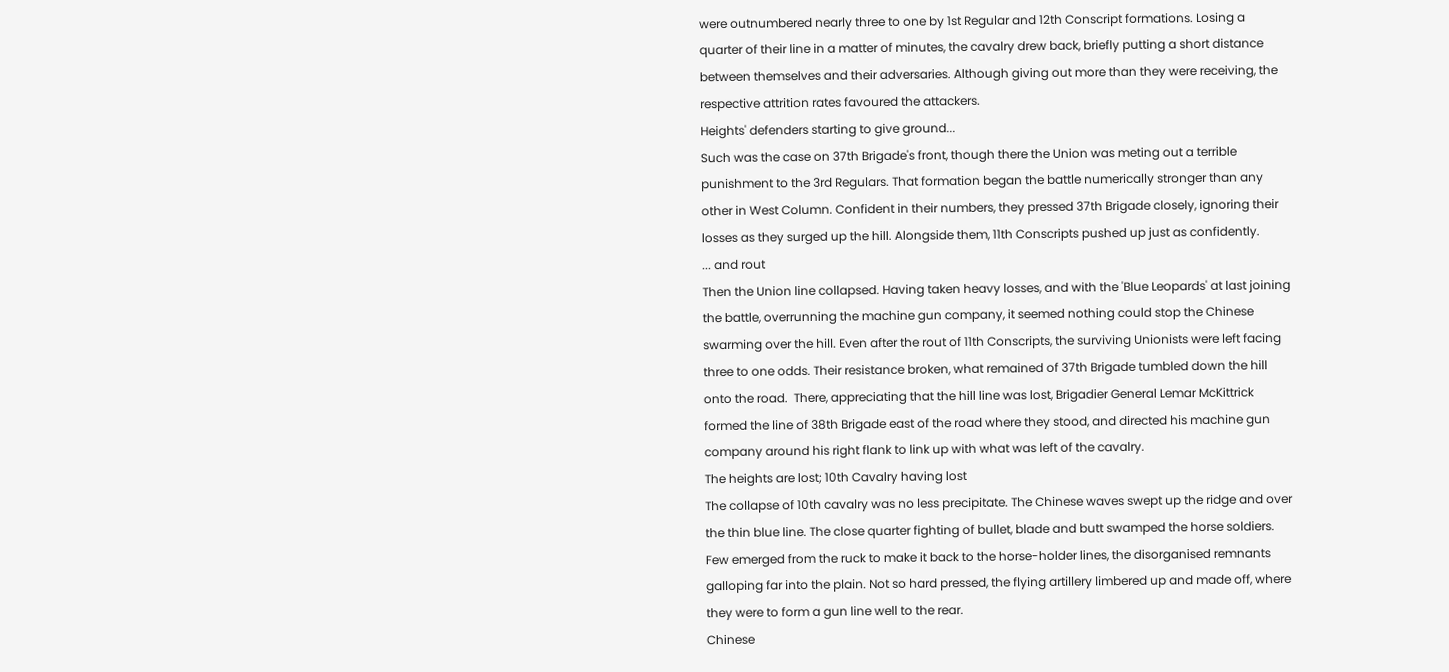were outnumbered nearly three to one by 1st Regular and 12th Conscript formations. Losing a quarter of their line in a matter of minutes, the cavalry drew back, briefly putting a short distance between themselves and their adversaries. Although giving out more than they were receiving, the respective attrition rates favoured the attackers.
Heights' defenders starting to give ground...
Such was the case on 37th Brigade's front, though there the Union was meting out a terrible punishment to the 3rd Regulars. That formation began the battle numerically stronger than any other in West Column. Confident in their numbers, they pressed 37th Brigade closely, ignoring their losses as they surged up the hill. Alongside them, 11th Conscripts pushed up just as confidently.
... and rout
Then the Union line collapsed. Having taken heavy losses, and with the 'Blue Leopards' at last joining the battle, overrunning the machine gun company, it seemed nothing could stop the Chinese swarming over the hill. Even after the rout of 11th Conscripts, the surviving Unionists were left facing three to one odds. Their resistance broken, what remained of 37th Brigade tumbled down the hill onto the road.  There, appreciating that the hill line was lost, Brigadier General Lemar McKittrick formed the line of 38th Brigade east of the road where they stood, and directed his machine gun company around his right flank to link up with what was left of the cavalry.
The heights are lost; 10th Cavalry having lost
The collapse of 10th cavalry was no less precipitate. The Chinese waves swept up the ridge and over the thin blue line. The close quarter fighting of bullet, blade and butt swamped the horse soldiers. Few emerged from the ruck to make it back to the horse-holder lines, the disorganised remnants galloping far into the plain. Not so hard pressed, the flying artillery limbered up and made off, where they were to form a gun line well to the rear.
Chinese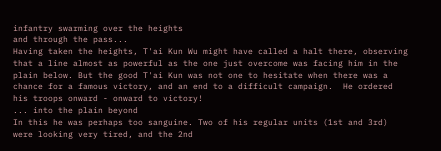infantry swarming over the heights
and through the pass...
Having taken the heights, T'ai Kun Wu might have called a halt there, observing that a line almost as powerful as the one just overcome was facing him in the plain below. But the good T'ai Kun was not one to hesitate when there was a chance for a famous victory, and an end to a difficult campaign.  He ordered his troops onward - onward to victory!
... into the plain beyond
In this he was perhaps too sanguine. Two of his regular units (1st and 3rd)  were looking very tired, and the 2nd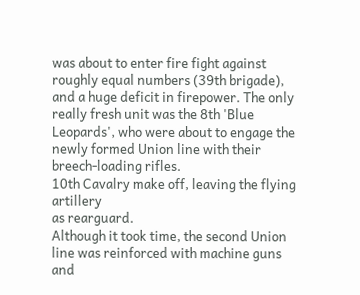was about to enter fire fight against roughly equal numbers (39th brigade), and a huge deficit in firepower. The only really fresh unit was the 8th 'Blue Leopards', who were about to engage the newly formed Union line with their breech-loading rifles.
10th Cavalry make off, leaving the flying artillery
as rearguard.
Although it took time, the second Union line was reinforced with machine guns and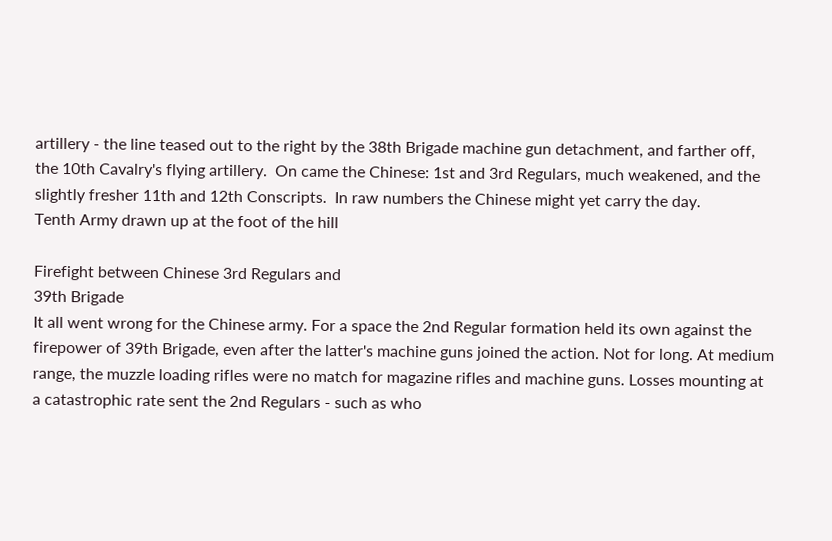artillery - the line teased out to the right by the 38th Brigade machine gun detachment, and farther off, the 10th Cavalry's flying artillery.  On came the Chinese: 1st and 3rd Regulars, much weakened, and the slightly fresher 11th and 12th Conscripts.  In raw numbers the Chinese might yet carry the day.
Tenth Army drawn up at the foot of the hill

Firefight between Chinese 3rd Regulars and
39th Brigade
It all went wrong for the Chinese army. For a space the 2nd Regular formation held its own against the firepower of 39th Brigade, even after the latter's machine guns joined the action. Not for long. At medium range, the muzzle loading rifles were no match for magazine rifles and machine guns. Losses mounting at a catastrophic rate sent the 2nd Regulars - such as who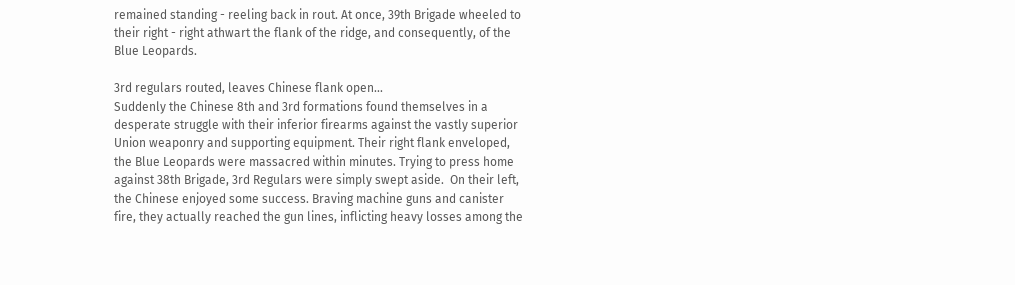remained standing - reeling back in rout. At once, 39th Brigade wheeled to their right - right athwart the flank of the ridge, and consequently, of the Blue Leopards.

3rd regulars routed, leaves Chinese flank open...
Suddenly the Chinese 8th and 3rd formations found themselves in a desperate struggle with their inferior firearms against the vastly superior Union weaponry and supporting equipment. Their right flank enveloped, the Blue Leopards were massacred within minutes. Trying to press home against 38th Brigade, 3rd Regulars were simply swept aside.  On their left, the Chinese enjoyed some success. Braving machine guns and canister fire, they actually reached the gun lines, inflicting heavy losses among the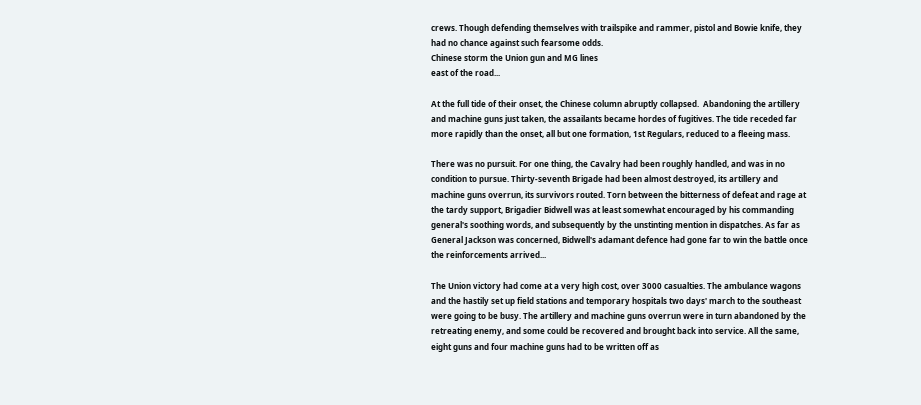crews. Though defending themselves with trailspike and rammer, pistol and Bowie knife, they had no chance against such fearsome odds.
Chinese storm the Union gun and MG lines
east of the road...

At the full tide of their onset, the Chinese column abruptly collapsed.  Abandoning the artillery and machine guns just taken, the assailants became hordes of fugitives. The tide receded far more rapidly than the onset, all but one formation, 1st Regulars, reduced to a fleeing mass.

There was no pursuit. For one thing, the Cavalry had been roughly handled, and was in no condition to pursue. Thirty-seventh Brigade had been almost destroyed, its artillery and machine guns overrun, its survivors routed. Torn between the bitterness of defeat and rage at the tardy support, Brigadier Bidwell was at least somewhat encouraged by his commanding general's soothing words, and subsequently by the unstinting mention in dispatches. As far as General Jackson was concerned, Bidwell's adamant defence had gone far to win the battle once the reinforcements arrived...

The Union victory had come at a very high cost, over 3000 casualties. The ambulance wagons and the hastily set up field stations and temporary hospitals two days' march to the southeast were going to be busy. The artillery and machine guns overrun were in turn abandoned by the retreating enemy, and some could be recovered and brought back into service. All the same, eight guns and four machine guns had to be written off as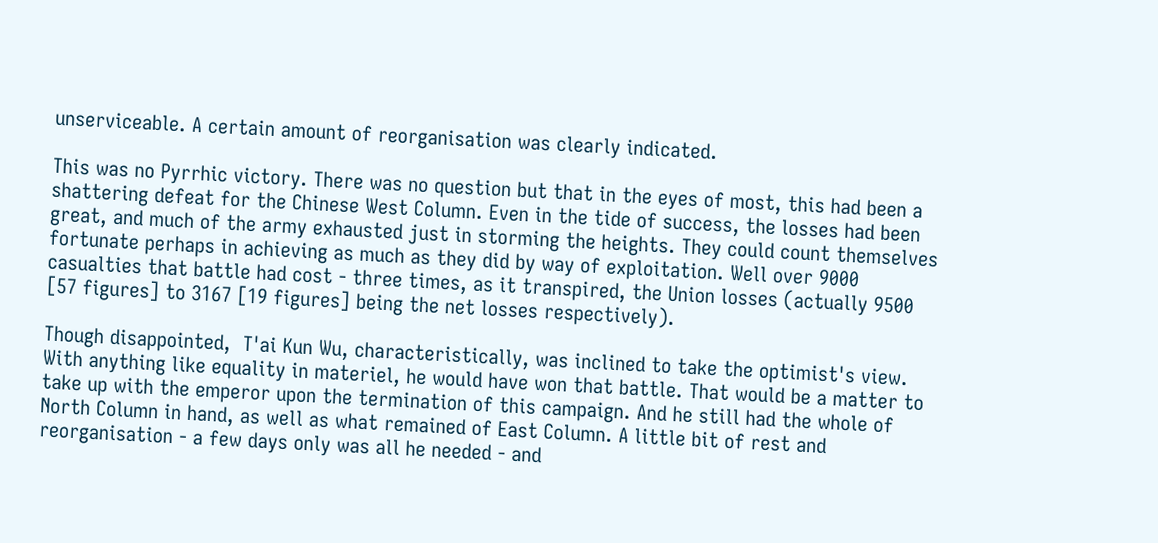unserviceable. A certain amount of reorganisation was clearly indicated.

This was no Pyrrhic victory. There was no question but that in the eyes of most, this had been a shattering defeat for the Chinese West Column. Even in the tide of success, the losses had been great, and much of the army exhausted just in storming the heights. They could count themselves fortunate perhaps in achieving as much as they did by way of exploitation. Well over 9000 casualties that battle had cost - three times, as it transpired, the Union losses (actually 9500 [57 figures] to 3167 [19 figures] being the net losses respectively).

Though disappointed,  T'ai Kun Wu, characteristically, was inclined to take the optimist's view. With anything like equality in materiel, he would have won that battle. That would be a matter to take up with the emperor upon the termination of this campaign. And he still had the whole of North Column in hand, as well as what remained of East Column. A little bit of rest and reorganisation - a few days only was all he needed - and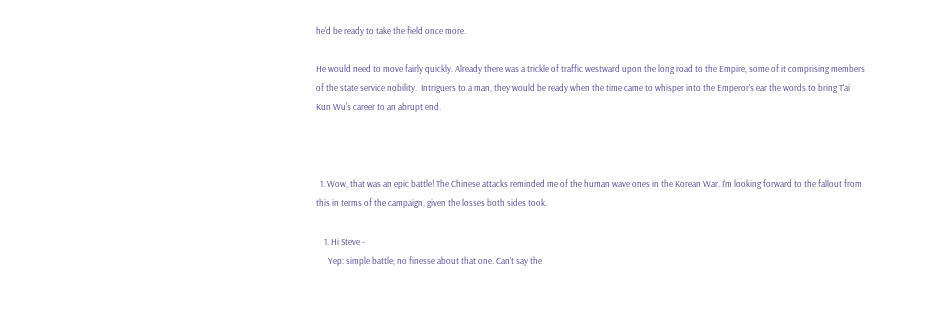he'd be ready to take the field once more.

He would need to move fairly quickly. Already there was a trickle of traffic westward upon the long road to the Empire, some of it comprising members of the state service nobility.  Intriguers to a man, they would be ready when the time came to whisper into the Emperor's ear the words to bring T'ai Kun Wu's career to an abrupt end.



  1. Wow, that was an epic battle! The Chinese attacks reminded me of the human wave ones in the Korean War. I'm looking forward to the fallout from this in terms of the campaign, given the losses both sides took.

    1. Hi Steve -
      Yep: simple battle; no finesse about that one. Can't say the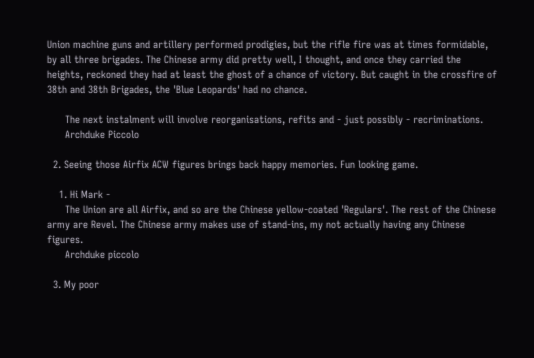Union machine guns and artillery performed prodigies, but the rifle fire was at times formidable, by all three brigades. The Chinese army did pretty well, I thought, and once they carried the heights, reckoned they had at least the ghost of a chance of victory. But caught in the crossfire of 38th and 38th Brigades, the 'Blue Leopards' had no chance.

      The next instalment will involve reorganisations, refits and - just possibly - recriminations.
      Archduke Piccolo

  2. Seeing those Airfix ACW figures brings back happy memories. Fun looking game.

    1. Hi Mark -
      The Union are all Airfix, and so are the Chinese yellow-coated 'Regulars'. The rest of the Chinese army are Revel. The Chinese army makes use of stand-ins, my not actually having any Chinese figures.
      Archduke piccolo

  3. My poor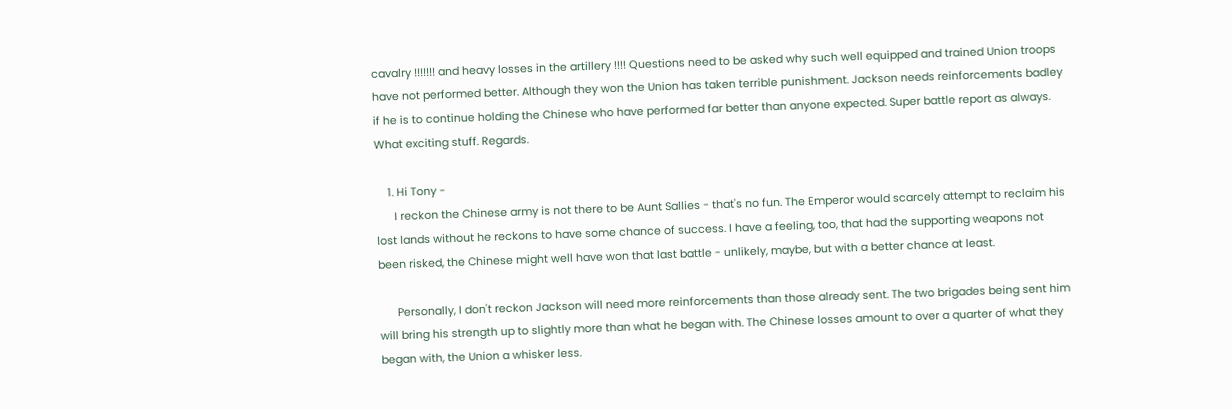cavalry !!!!!!! and heavy losses in the artillery !!!! Questions need to be asked why such well equipped and trained Union troops have not performed better. Although they won the Union has taken terrible punishment. Jackson needs reinforcements badley if he is to continue holding the Chinese who have performed far better than anyone expected. Super battle report as always. What exciting stuff. Regards.

    1. Hi Tony -
      I reckon the Chinese army is not there to be Aunt Sallies - that's no fun. The Emperor would scarcely attempt to reclaim his lost lands without he reckons to have some chance of success. I have a feeling, too, that had the supporting weapons not been risked, the Chinese might well have won that last battle - unlikely, maybe, but with a better chance at least.

      Personally, I don't reckon Jackson will need more reinforcements than those already sent. The two brigades being sent him will bring his strength up to slightly more than what he began with. The Chinese losses amount to over a quarter of what they began with, the Union a whisker less.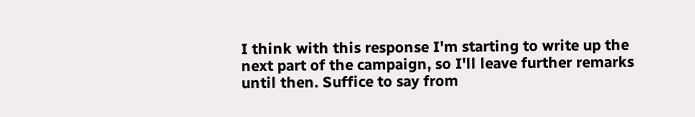I think with this response I'm starting to write up the next part of the campaign, so I'll leave further remarks until then. Suffice to say from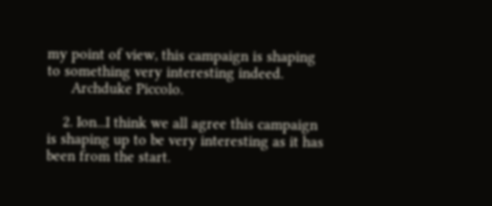my point of view, this campaign is shaping to something very interesting indeed.
      Archduke Piccolo.

    2. Ion...I think we all agree this campaign is shaping up to be very interesting as it has been from the start.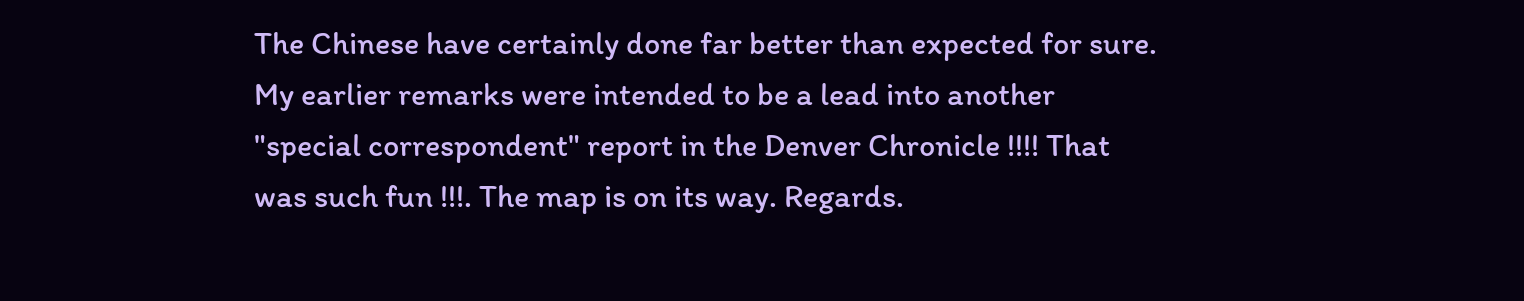The Chinese have certainly done far better than expected for sure. My earlier remarks were intended to be a lead into another "special correspondent" report in the Denver Chronicle !!!! That was such fun !!!. The map is on its way. Regards.